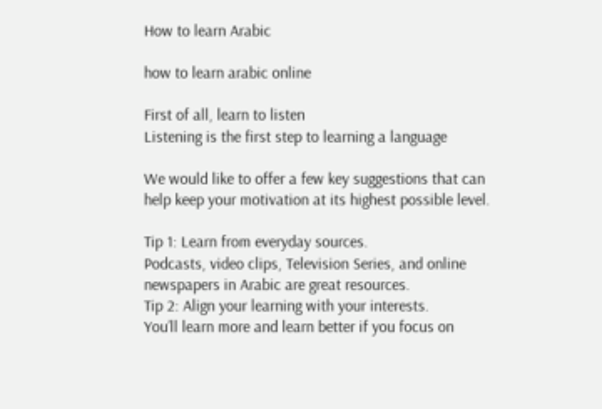How to learn Arabic

how to learn arabic online

First of all, learn to listen
Listening is the first step to learning a language

We would like to offer a few key suggestions that can help keep your motivation at its highest possible level.

Tip 1: Learn from everyday sources.
Podcasts, video clips, Television Series, and online newspapers in Arabic are great resources.
Tip 2: Align your learning with your interests.
You’ll learn more and learn better if you focus on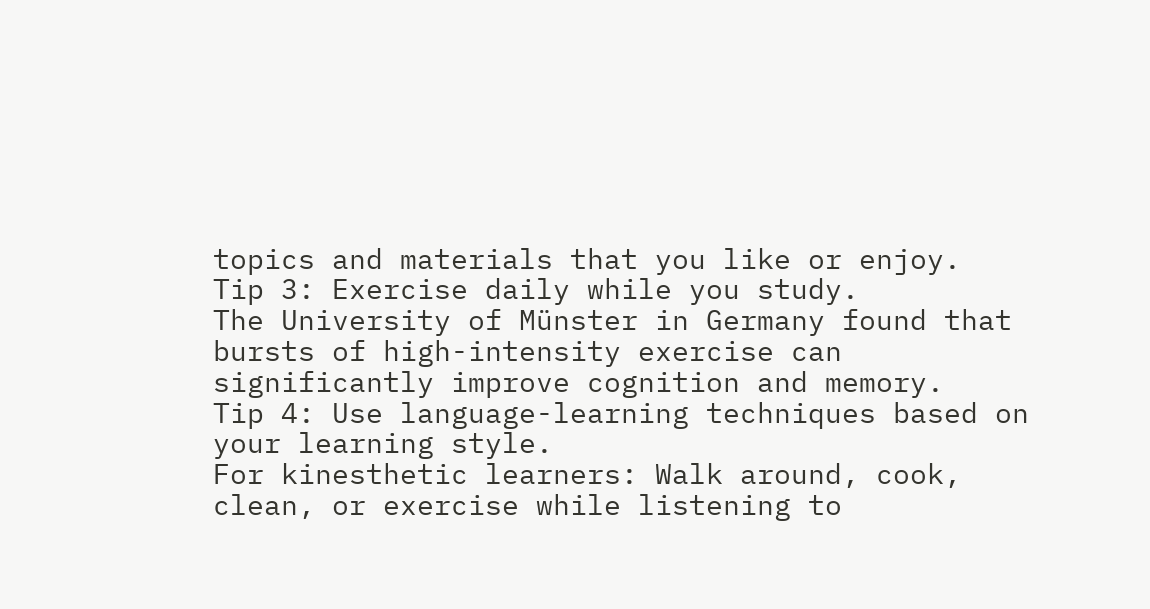topics and materials that you like or enjoy.
Tip 3: Exercise daily while you study.
The University of Münster in Germany found that bursts of high-intensity exercise can significantly improve cognition and memory.
Tip 4: Use language-learning techniques based on your learning style.
For kinesthetic learners: Walk around, cook, clean, or exercise while listening to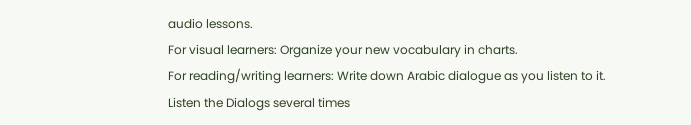audio lessons.
For visual learners: Organize your new vocabulary in charts.
For reading/writing learners: Write down Arabic dialogue as you listen to it.
Listen the Dialogs several times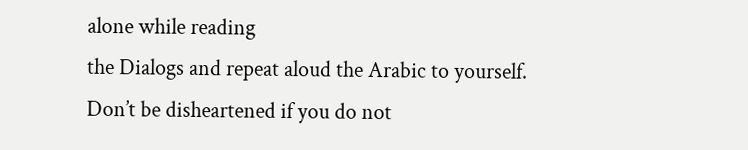alone while reading
the Dialogs and repeat aloud the Arabic to yourself.
Don’t be disheartened if you do not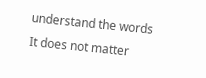understand the words
It does not matter